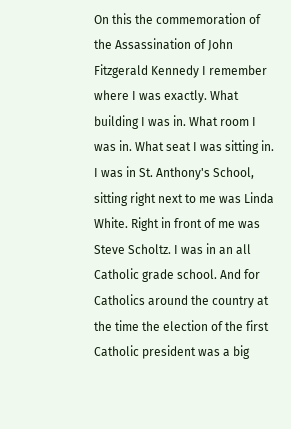On this the commemoration of the Assassination of John Fitzgerald Kennedy I remember where I was exactly. What building I was in. What room I was in. What seat I was sitting in. I was in St. Anthony's School, sitting right next to me was Linda White. Right in front of me was Steve Scholtz. I was in an all Catholic grade school. And for Catholics around the country at the time the election of the first Catholic president was a big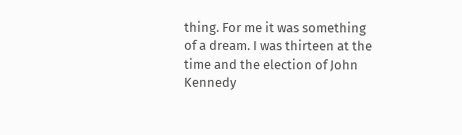thing. For me it was something of a dream. I was thirteen at the time and the election of John Kennedy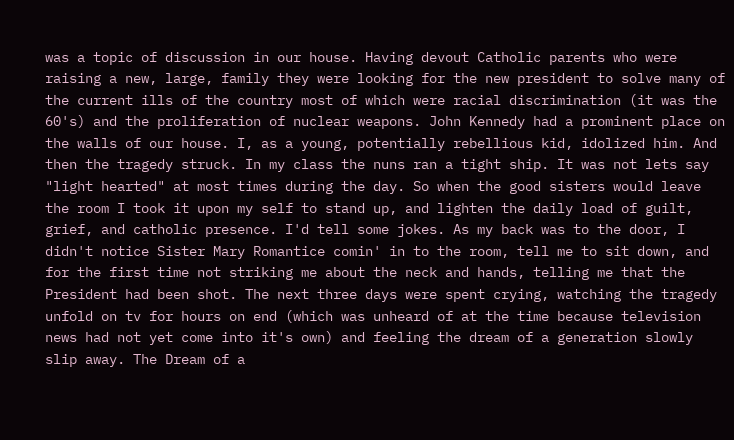was a topic of discussion in our house. Having devout Catholic parents who were raising a new, large, family they were looking for the new president to solve many of the current ills of the country most of which were racial discrimination (it was the 60's) and the proliferation of nuclear weapons. John Kennedy had a prominent place on the walls of our house. I, as a young, potentially rebellious kid, idolized him. And then the tragedy struck. In my class the nuns ran a tight ship. It was not lets say "light hearted" at most times during the day. So when the good sisters would leave the room I took it upon my self to stand up, and lighten the daily load of guilt, grief, and catholic presence. I'd tell some jokes. As my back was to the door, I didn't notice Sister Mary Romantice comin' in to the room, tell me to sit down, and for the first time not striking me about the neck and hands, telling me that the President had been shot. The next three days were spent crying, watching the tragedy unfold on tv for hours on end (which was unheard of at the time because television news had not yet come into it's own) and feeling the dream of a generation slowly slip away. The Dream of a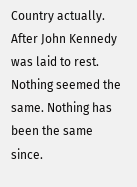Country actually. After John Kennedy was laid to rest. Nothing seemed the same. Nothing has been the same since.